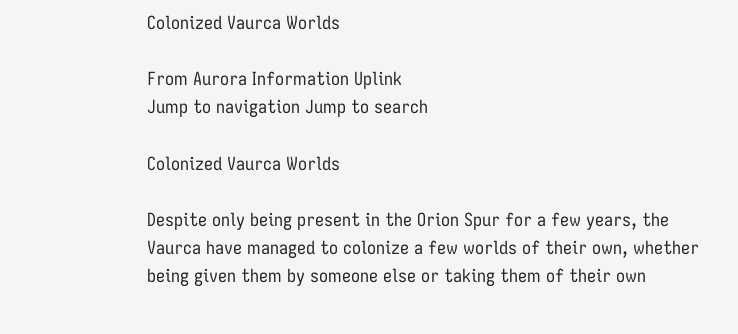Colonized Vaurca Worlds

From Aurora Information Uplink
Jump to navigation Jump to search

Colonized Vaurca Worlds

Despite only being present in the Orion Spur for a few years, the Vaurca have managed to colonize a few worlds of their own, whether being given them by someone else or taking them of their own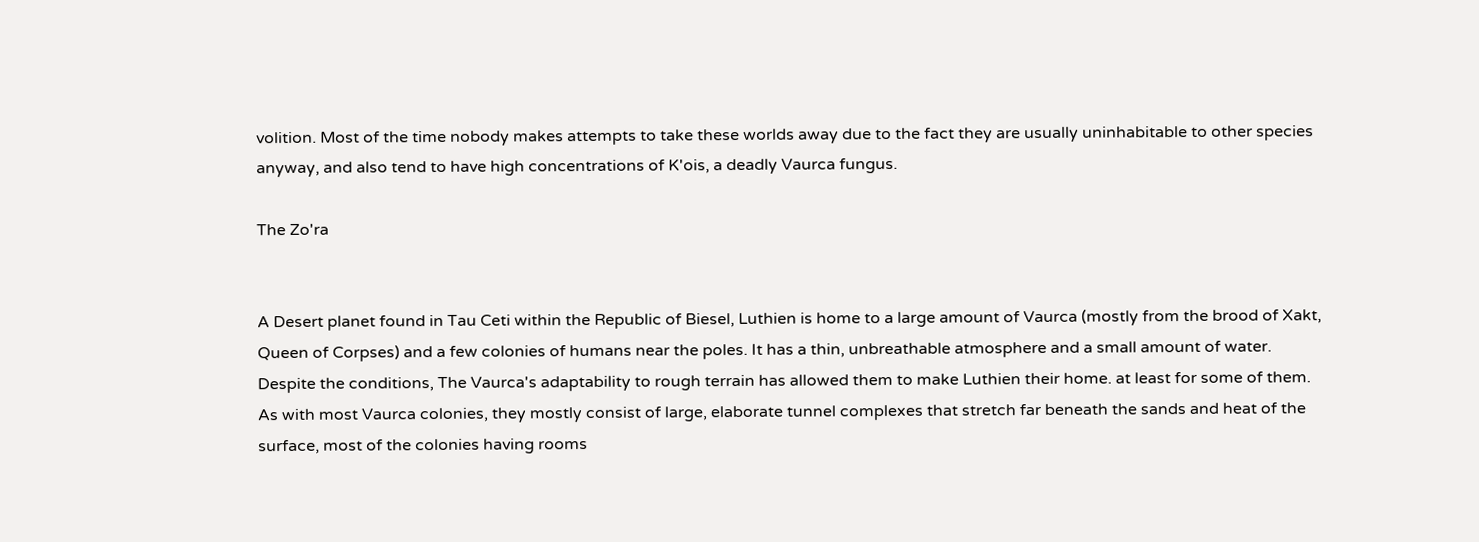volition. Most of the time nobody makes attempts to take these worlds away due to the fact they are usually uninhabitable to other species anyway, and also tend to have high concentrations of K'ois, a deadly Vaurca fungus.

The Zo'ra


A Desert planet found in Tau Ceti within the Republic of Biesel, Luthien is home to a large amount of Vaurca (mostly from the brood of Xakt, Queen of Corpses) and a few colonies of humans near the poles. It has a thin, unbreathable atmosphere and a small amount of water. Despite the conditions, The Vaurca's adaptability to rough terrain has allowed them to make Luthien their home. at least for some of them. As with most Vaurca colonies, they mostly consist of large, elaborate tunnel complexes that stretch far beneath the sands and heat of the surface, most of the colonies having rooms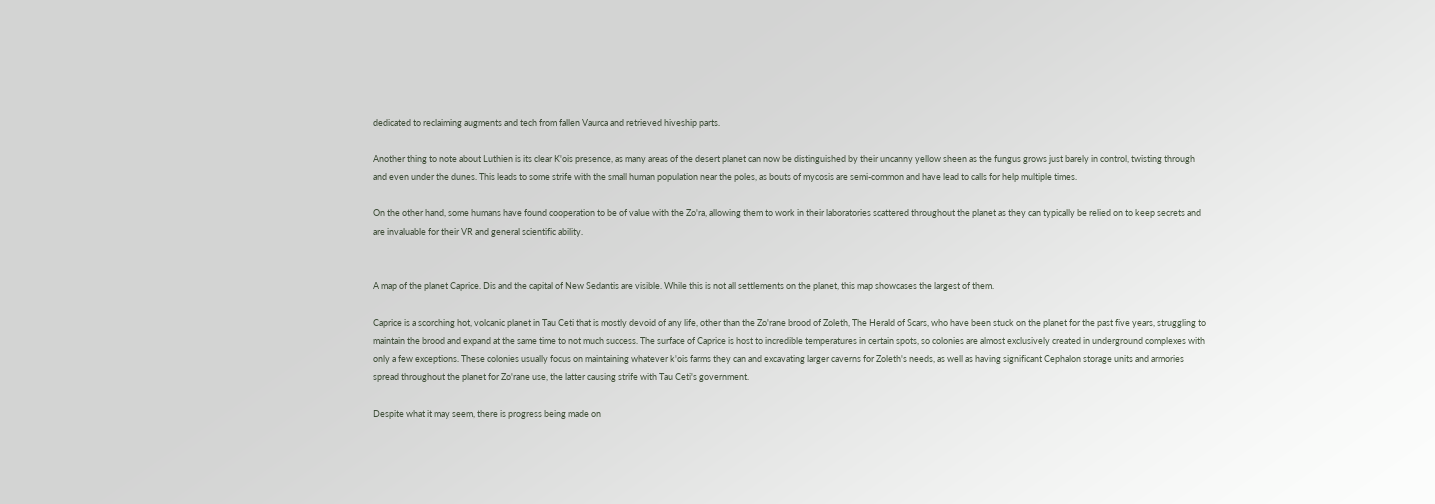dedicated to reclaiming augments and tech from fallen Vaurca and retrieved hiveship parts.

Another thing to note about Luthien is its clear K'ois presence, as many areas of the desert planet can now be distinguished by their uncanny yellow sheen as the fungus grows just barely in control, twisting through and even under the dunes. This leads to some strife with the small human population near the poles, as bouts of mycosis are semi-common and have lead to calls for help multiple times.

On the other hand, some humans have found cooperation to be of value with the Zo'ra, allowing them to work in their laboratories scattered throughout the planet as they can typically be relied on to keep secrets and are invaluable for their VR and general scientific ability.


A map of the planet Caprice. Dis and the capital of New Sedantis are visible. While this is not all settlements on the planet, this map showcases the largest of them.

Caprice is a scorching hot, volcanic planet in Tau Ceti that is mostly devoid of any life, other than the Zo'rane brood of Zoleth, The Herald of Scars, who have been stuck on the planet for the past five years, struggling to maintain the brood and expand at the same time to not much success. The surface of Caprice is host to incredible temperatures in certain spots, so colonies are almost exclusively created in underground complexes with only a few exceptions. These colonies usually focus on maintaining whatever k'ois farms they can and excavating larger caverns for Zoleth's needs, as well as having significant Cephalon storage units and armories spread throughout the planet for Zo'rane use, the latter causing strife with Tau Ceti's government.

Despite what it may seem, there is progress being made on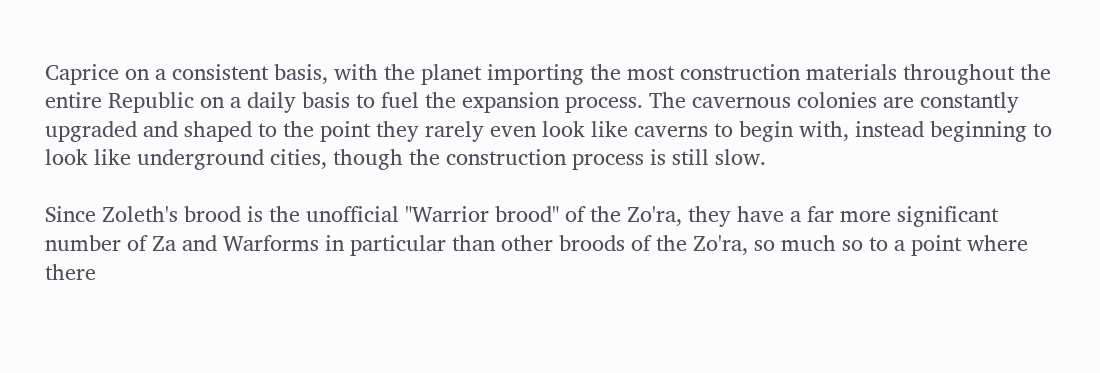Caprice on a consistent basis, with the planet importing the most construction materials throughout the entire Republic on a daily basis to fuel the expansion process. The cavernous colonies are constantly upgraded and shaped to the point they rarely even look like caverns to begin with, instead beginning to look like underground cities, though the construction process is still slow.

Since Zoleth's brood is the unofficial "Warrior brood" of the Zo'ra, they have a far more significant number of Za and Warforms in particular than other broods of the Zo'ra, so much so to a point where there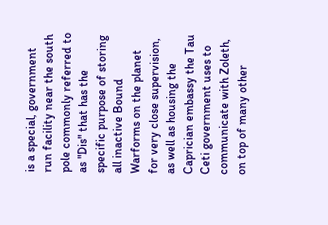is a special, government run facility near the south pole commonly referred to as "Dis" that has the specific purpose of storing all inactive Bound Warforms on the planet for very close supervision, as well as housing the Caprician embassy the Tau Ceti government uses to communicate with Zoleth, on top of many other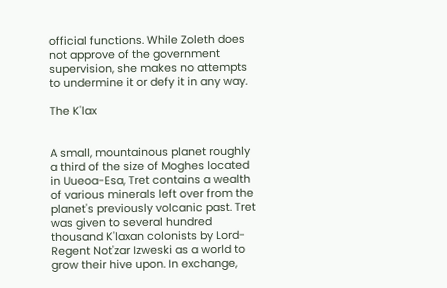official functions. While Zoleth does not approve of the government supervision, she makes no attempts to undermine it or defy it in any way.

The K'lax


A small, mountainous planet roughly a third of the size of Moghes located in Uueoa-Esa, Tret contains a wealth of various minerals left over from the planet's previously volcanic past. Tret was given to several hundred thousand K'laxan colonists by Lord-Regent Not'zar Izweski as a world to grow their hive upon. In exchange,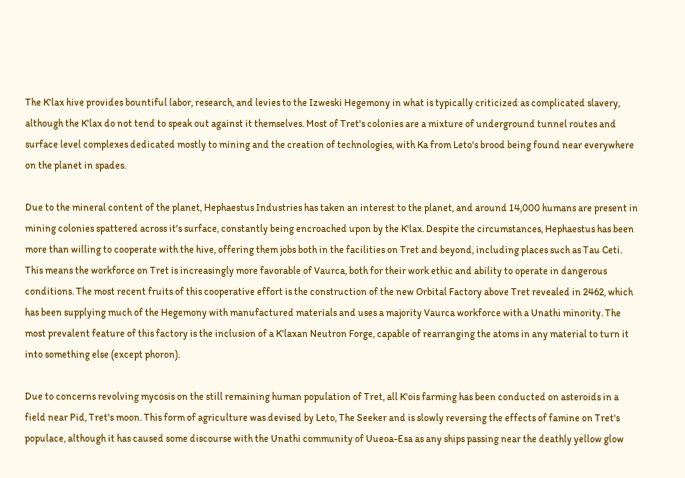The K'lax hive provides bountiful labor, research, and levies to the Izweski Hegemony in what is typically criticized as complicated slavery, although the K'lax do not tend to speak out against it themselves. Most of Tret's colonies are a mixture of underground tunnel routes and surface level complexes dedicated mostly to mining and the creation of technologies, with Ka from Leto's brood being found near everywhere on the planet in spades.

Due to the mineral content of the planet, Hephaestus Industries has taken an interest to the planet, and around 14,000 humans are present in mining colonies spattered across it's surface, constantly being encroached upon by the K'lax. Despite the circumstances, Hephaestus has been more than willing to cooperate with the hive, offering them jobs both in the facilities on Tret and beyond, including places such as Tau Ceti. This means the workforce on Tret is increasingly more favorable of Vaurca, both for their work ethic and ability to operate in dangerous conditions. The most recent fruits of this cooperative effort is the construction of the new Orbital Factory above Tret revealed in 2462, which has been supplying much of the Hegemony with manufactured materials and uses a majority Vaurca workforce with a Unathi minority. The most prevalent feature of this factory is the inclusion of a K'laxan Neutron Forge, capable of rearranging the atoms in any material to turn it into something else (except phoron).

Due to concerns revolving mycosis on the still remaining human population of Tret, all K'ois farming has been conducted on asteroids in a field near Pid, Tret's moon. This form of agriculture was devised by Leto, The Seeker and is slowly reversing the effects of famine on Tret's populace, although it has caused some discourse with the Unathi community of Uueoa-Esa as any ships passing near the deathly yellow glow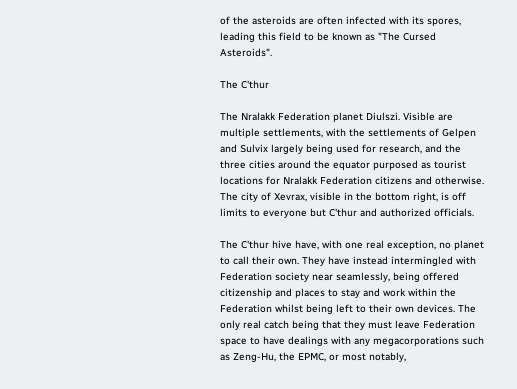of the asteroids are often infected with its spores, leading this field to be known as "The Cursed Asteroids".

The C'thur

The Nralakk Federation planet Diulszi. Visible are multiple settlements, with the settlements of Gelpen and Sulvix largely being used for research, and the three cities around the equator purposed as tourist locations for Nralakk Federation citizens and otherwise. The city of Xevrax, visible in the bottom right, is off limits to everyone but C'thur and authorized officials.

The C'thur hive have, with one real exception, no planet to call their own. They have instead intermingled with Federation society near seamlessly, being offered citizenship and places to stay and work within the Federation whilst being left to their own devices. The only real catch being that they must leave Federation space to have dealings with any megacorporations such as Zeng-Hu, the EPMC, or most notably,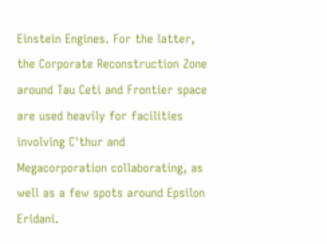Einstein Engines. For the latter, the Corporate Reconstruction Zone around Tau Ceti and Frontier space are used heavily for facilities involving C'thur and Megacorporation collaborating, as well as a few spots around Epsilon Eridani.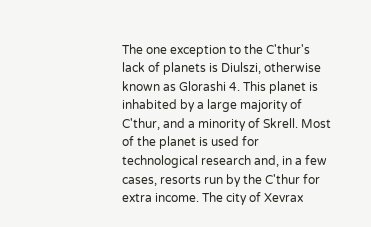The one exception to the C'thur's lack of planets is Diulszi, otherwise known as Glorashi 4. This planet is inhabited by a large majority of C'thur, and a minority of Skrell. Most of the planet is used for technological research and, in a few cases, resorts run by the C'thur for extra income. The city of Xevrax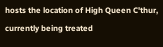hosts the location of High Queen C'thur, currently being treated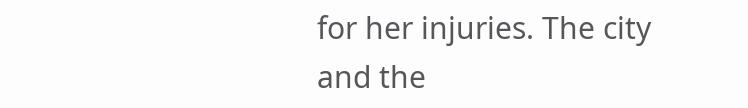for her injuries. The city and the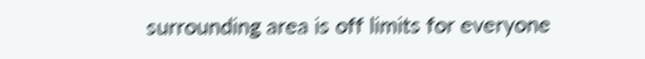surrounding area is off limits for everyone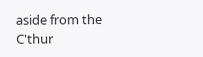aside from the C'thur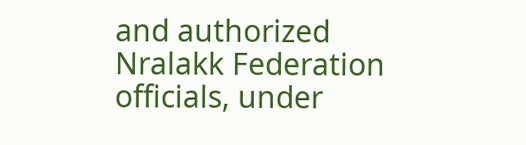and authorized Nralakk Federation officials, under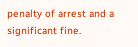penalty of arrest and a significant fine.